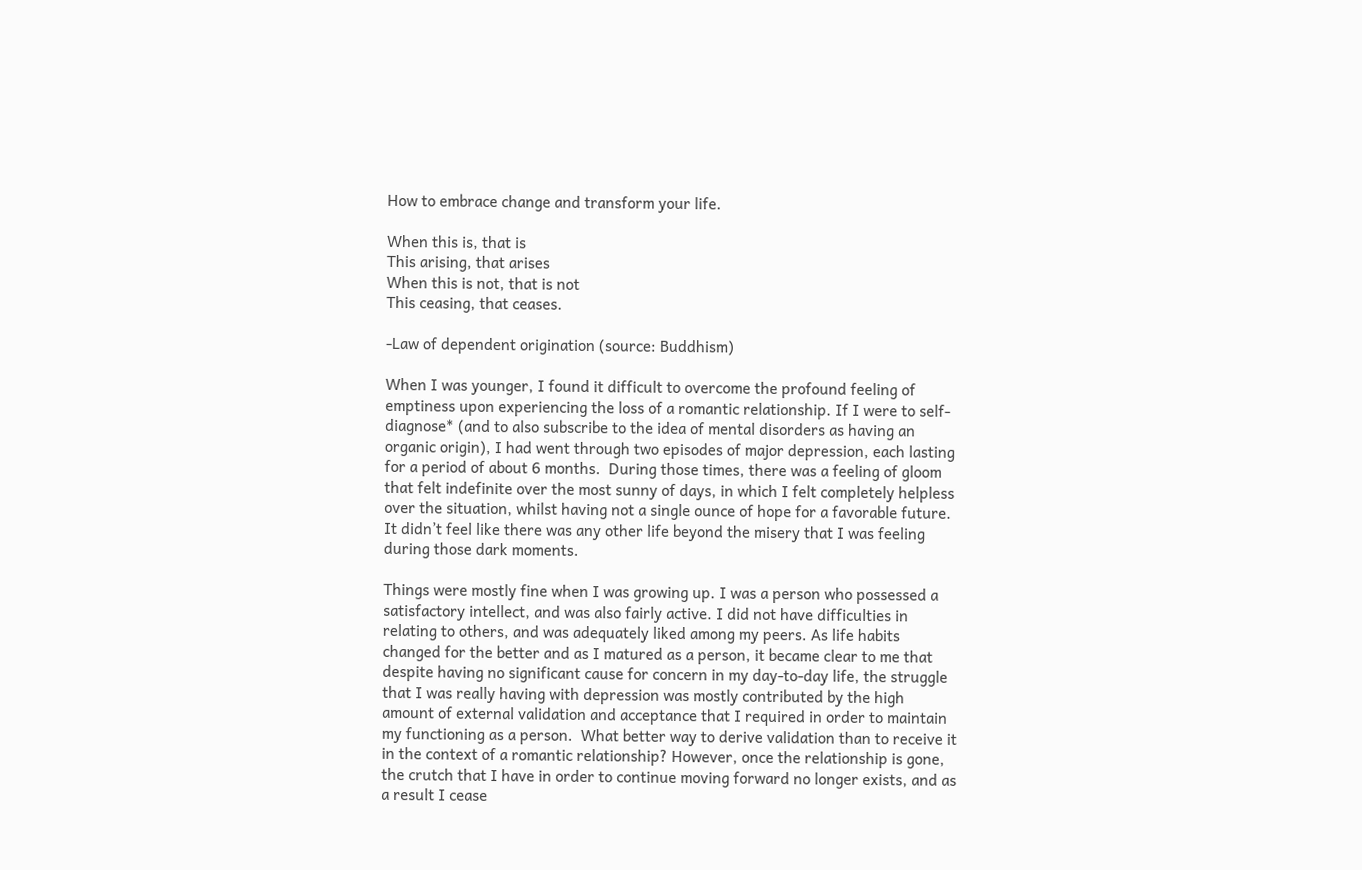How to embrace change and transform your life.

When this is, that is
This arising, that arises
When this is not, that is not
This ceasing, that ceases.

-Law of dependent origination (source: Buddhism)

When I was younger, I found it difficult to overcome the profound feeling of emptiness upon experiencing the loss of a romantic relationship. If I were to self-diagnose* (and to also subscribe to the idea of mental disorders as having an organic origin), I had went through two episodes of major depression, each lasting for a period of about 6 months.  During those times, there was a feeling of gloom that felt indefinite over the most sunny of days, in which I felt completely helpless over the situation, whilst having not a single ounce of hope for a favorable future. It didn’t feel like there was any other life beyond the misery that I was feeling during those dark moments.

Things were mostly fine when I was growing up. I was a person who possessed a satisfactory intellect, and was also fairly active. I did not have difficulties in relating to others, and was adequately liked among my peers. As life habits changed for the better and as I matured as a person, it became clear to me that despite having no significant cause for concern in my day-to-day life, the struggle that I was really having with depression was mostly contributed by the high amount of external validation and acceptance that I required in order to maintain my functioning as a person.  What better way to derive validation than to receive it in the context of a romantic relationship? However, once the relationship is gone, the crutch that I have in order to continue moving forward no longer exists, and as a result I cease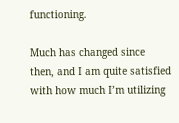functioning.

Much has changed since then, and I am quite satisfied with how much I’m utilizing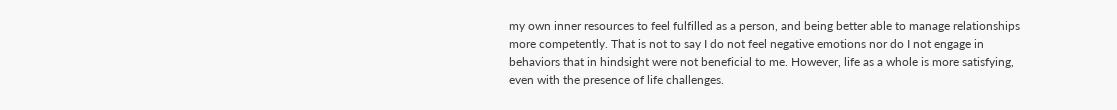my own inner resources to feel fulfilled as a person, and being better able to manage relationships more competently. That is not to say I do not feel negative emotions nor do I not engage in behaviors that in hindsight were not beneficial to me. However, life as a whole is more satisfying, even with the presence of life challenges.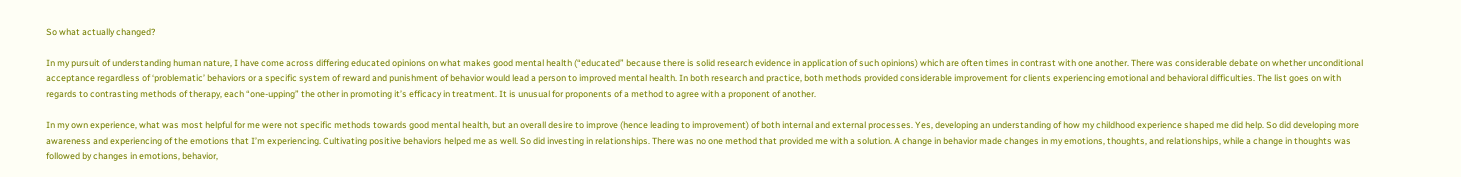So what actually changed?

In my pursuit of understanding human nature, I have come across differing educated opinions on what makes good mental health (“educated” because there is solid research evidence in application of such opinions) which are often times in contrast with one another. There was considerable debate on whether unconditional acceptance regardless of ‘problematic’ behaviors or a specific system of reward and punishment of behavior would lead a person to improved mental health. In both research and practice, both methods provided considerable improvement for clients experiencing emotional and behavioral difficulties. The list goes on with regards to contrasting methods of therapy, each “one-upping” the other in promoting it’s efficacy in treatment. It is unusual for proponents of a method to agree with a proponent of another.

In my own experience, what was most helpful for me were not specific methods towards good mental health, but an overall desire to improve (hence leading to improvement) of both internal and external processes. Yes, developing an understanding of how my childhood experience shaped me did help. So did developing more awareness and experiencing of the emotions that I’m experiencing. Cultivating positive behaviors helped me as well. So did investing in relationships. There was no one method that provided me with a solution. A change in behavior made changes in my emotions, thoughts, and relationships, while a change in thoughts was followed by changes in emotions, behavior,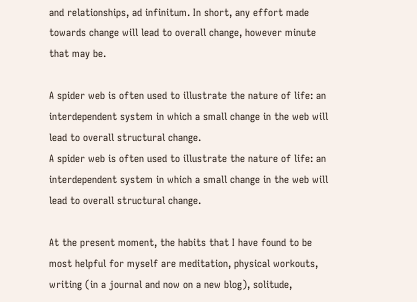and relationships, ad infinitum. In short, any effort made towards change will lead to overall change, however minute that may be.

A spider web is often used to illustrate the nature of life: an interdependent system in which a small change in the web will lead to overall structural change.
A spider web is often used to illustrate the nature of life: an interdependent system in which a small change in the web will lead to overall structural change.

At the present moment, the habits that I have found to be most helpful for myself are meditation, physical workouts, writing (in a journal and now on a new blog), solitude,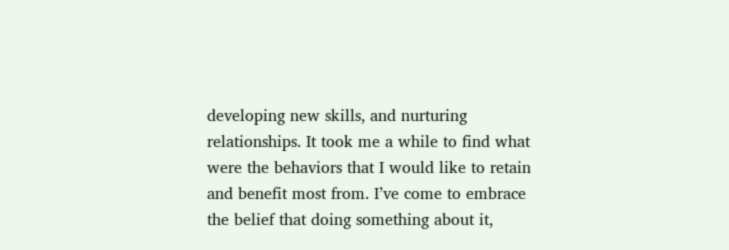developing new skills, and nurturing relationships. It took me a while to find what were the behaviors that I would like to retain and benefit most from. I’ve come to embrace the belief that doing something about it,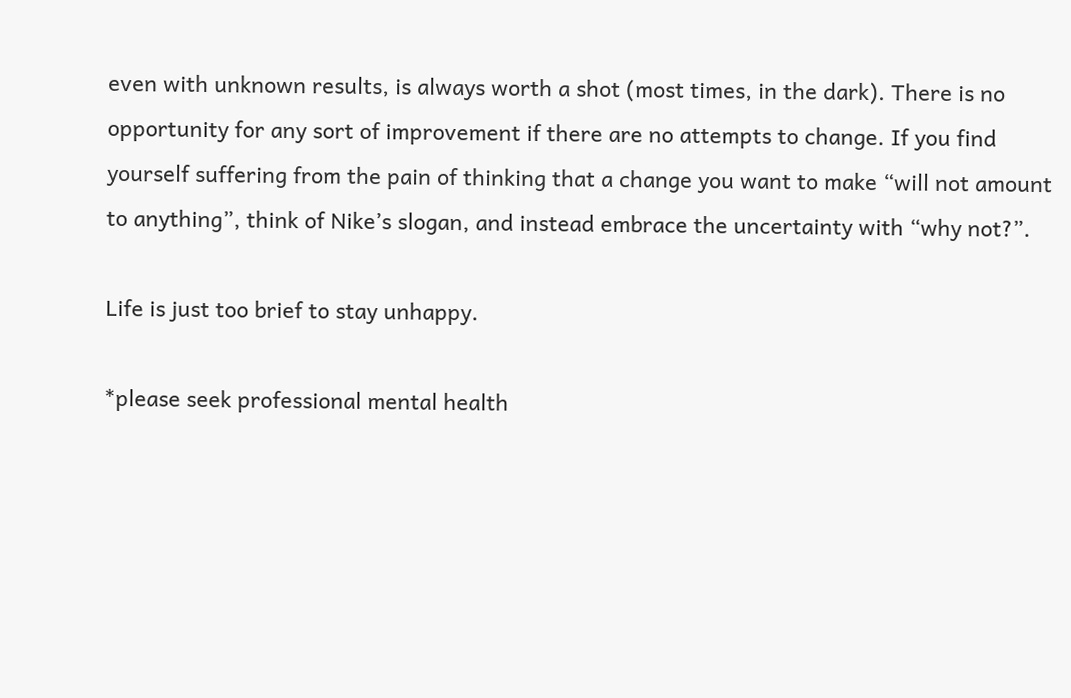even with unknown results, is always worth a shot (most times, in the dark). There is no opportunity for any sort of improvement if there are no attempts to change. If you find yourself suffering from the pain of thinking that a change you want to make “will not amount to anything”, think of Nike’s slogan, and instead embrace the uncertainty with “why not?”.

Life is just too brief to stay unhappy.

*please seek professional mental health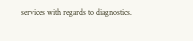services with regards to diagnostics.